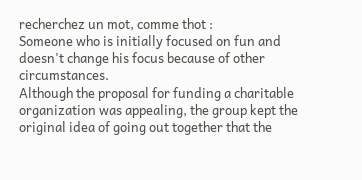recherchez un mot, comme thot :
Someone who is initially focused on fun and doesn't change his focus because of other circumstances.
Although the proposal for funding a charitable organization was appealing, the group kept the original idea of going out together that the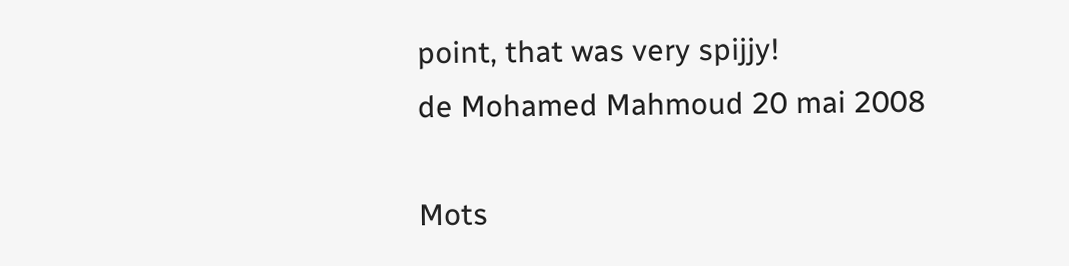point, that was very spijjy!
de Mohamed Mahmoud 20 mai 2008

Mots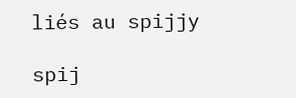liés au spijjy

spij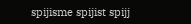spijisme spijist spijj